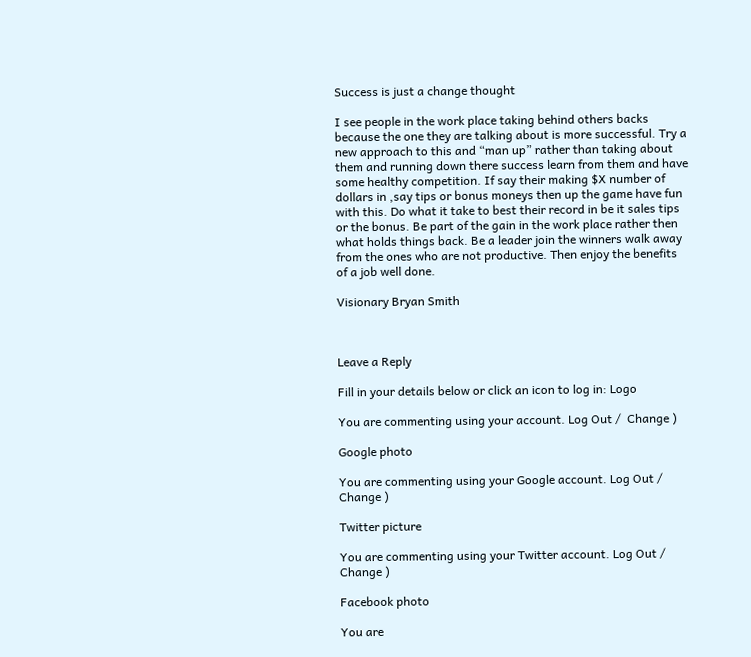Success is just a change thought

I see people in the work place taking behind others backs because the one they are talking about is more successful. Try a new approach to this and “man up” rather than taking about them and running down there success learn from them and have some healthy competition. If say their making $X number of dollars in ,say tips or bonus moneys then up the game have fun with this. Do what it take to best their record in be it sales tips or the bonus. Be part of the gain in the work place rather then what holds things back. Be a leader join the winners walk away from the ones who are not productive. Then enjoy the benefits  of a job well done.

Visionary Bryan Smith



Leave a Reply

Fill in your details below or click an icon to log in: Logo

You are commenting using your account. Log Out /  Change )

Google photo

You are commenting using your Google account. Log Out /  Change )

Twitter picture

You are commenting using your Twitter account. Log Out /  Change )

Facebook photo

You are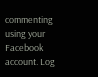commenting using your Facebook account. Log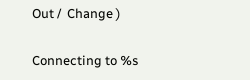Out /  Change )

Connecting to %s